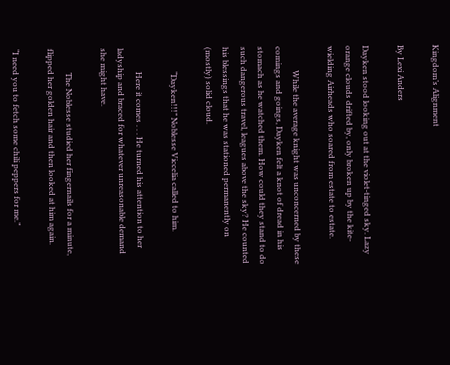Kingdom’s Alignment

By Lexi Anders

Dayken stood looking out at the violet-tinged sky. Lazy orange clouds drifted by, only broken up by the kite-wielding Airheads who soared from estate to estate.

            While the average knight was unconcerned by these comings and goings, Dayken felt a knot of dread in his stomach as he watched them. How could they stand to do such dangerous travel, leagues above the sky? He counted his blessings that he was stationed permanently on (mostly) solid cloud.

            “Dayken!!!” Noblesse Viccelia called to him.

            Here it comes . . . He turned his attention to her ladyship and braced for whatever unreasonable demand she might have.

            The Noblesse studied her fingernails for a minute, flipped her golden hair and then looked at him again.

“I need you to fetch some chili peppers for me.”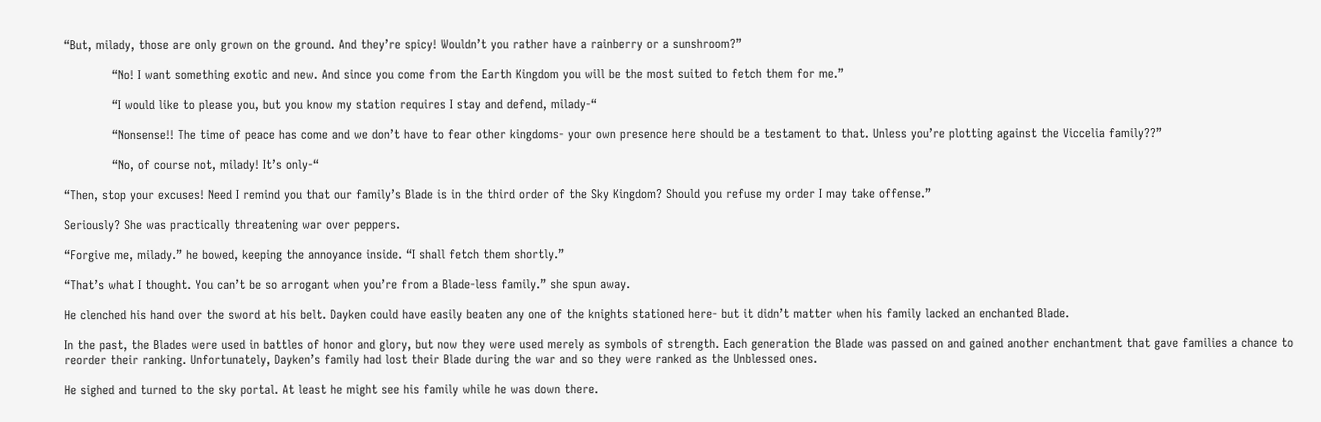“But, milady, those are only grown on the ground. And they’re spicy! Wouldn’t you rather have a rainberry or a sunshroom?”

            “No! I want something exotic and new. And since you come from the Earth Kingdom you will be the most suited to fetch them for me.”

            “I would like to please you, but you know my station requires I stay and defend, milady-“

            “Nonsense!! The time of peace has come and we don’t have to fear other kingdoms- your own presence here should be a testament to that. Unless you’re plotting against the Viccelia family??”

            “No, of course not, milady! It’s only-“

“Then, stop your excuses! Need I remind you that our family’s Blade is in the third order of the Sky Kingdom? Should you refuse my order I may take offense.”

Seriously? She was practically threatening war over peppers.

“Forgive me, milady.” he bowed, keeping the annoyance inside. “I shall fetch them shortly.”

“That’s what I thought. You can’t be so arrogant when you’re from a Blade-less family.” she spun away.

He clenched his hand over the sword at his belt. Dayken could have easily beaten any one of the knights stationed here- but it didn’t matter when his family lacked an enchanted Blade.

In the past, the Blades were used in battles of honor and glory, but now they were used merely as symbols of strength. Each generation the Blade was passed on and gained another enchantment that gave families a chance to reorder their ranking. Unfortunately, Dayken’s family had lost their Blade during the war and so they were ranked as the Unblessed ones.

He sighed and turned to the sky portal. At least he might see his family while he was down there.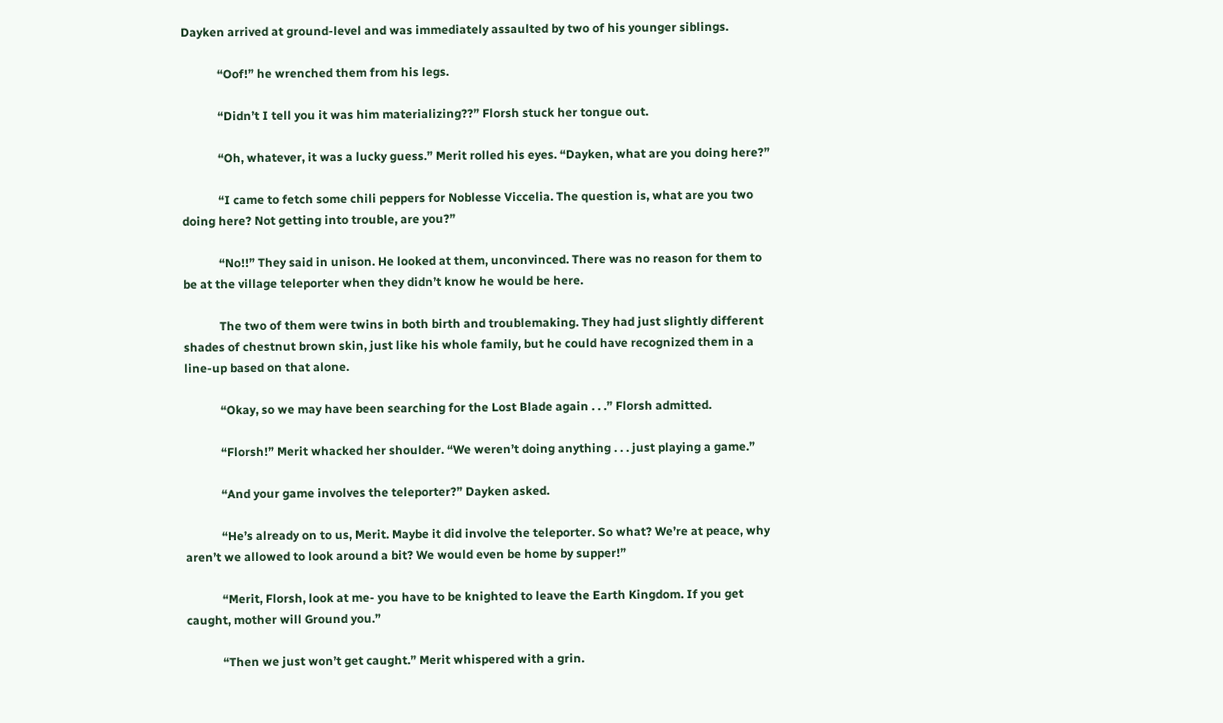Dayken arrived at ground-level and was immediately assaulted by two of his younger siblings.

            “Oof!” he wrenched them from his legs.

            “Didn’t I tell you it was him materializing??” Florsh stuck her tongue out.

            “Oh, whatever, it was a lucky guess.” Merit rolled his eyes. “Dayken, what are you doing here?”

            “I came to fetch some chili peppers for Noblesse Viccelia. The question is, what are you two doing here? Not getting into trouble, are you?”

            “No!!” They said in unison. He looked at them, unconvinced. There was no reason for them to be at the village teleporter when they didn’t know he would be here.

            The two of them were twins in both birth and troublemaking. They had just slightly different shades of chestnut brown skin, just like his whole family, but he could have recognized them in a line-up based on that alone.

            “Okay, so we may have been searching for the Lost Blade again . . .” Florsh admitted.

            “Florsh!” Merit whacked her shoulder. “We weren’t doing anything . . . just playing a game.”

            “And your game involves the teleporter?” Dayken asked.

            “He’s already on to us, Merit. Maybe it did involve the teleporter. So what? We’re at peace, why aren’t we allowed to look around a bit? We would even be home by supper!”

            “Merit, Florsh, look at me- you have to be knighted to leave the Earth Kingdom. If you get caught, mother will Ground you.”

            “Then we just won’t get caught.” Merit whispered with a grin.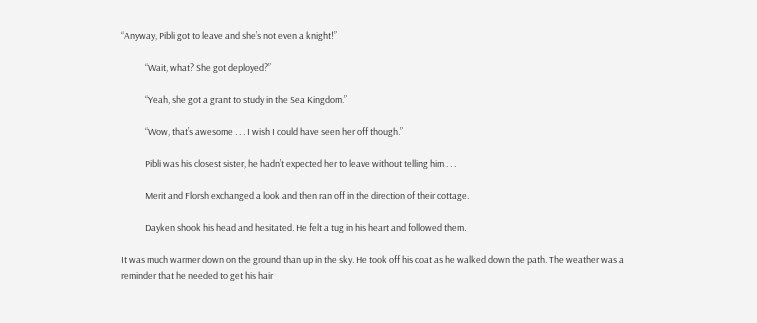“Anyway, Pibli got to leave and she’s not even a knight!”

            “Wait, what? She got deployed?”

            “Yeah, she got a grant to study in the Sea Kingdom.”

            “Wow, that’s awesome . . . I wish I could have seen her off though.”

            Pibli was his closest sister, he hadn’t expected her to leave without telling him . . .

            Merit and Florsh exchanged a look and then ran off in the direction of their cottage.

            Dayken shook his head and hesitated. He felt a tug in his heart and followed them.

It was much warmer down on the ground than up in the sky. He took off his coat as he walked down the path. The weather was a reminder that he needed to get his hair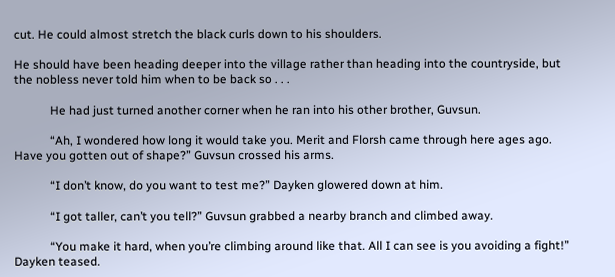cut. He could almost stretch the black curls down to his shoulders.

He should have been heading deeper into the village rather than heading into the countryside, but the nobless never told him when to be back so . . .

            He had just turned another corner when he ran into his other brother, Guvsun.

            “Ah, I wondered how long it would take you. Merit and Florsh came through here ages ago. Have you gotten out of shape?” Guvsun crossed his arms.

            “I don’t know, do you want to test me?” Dayken glowered down at him.

            “I got taller, can’t you tell?” Guvsun grabbed a nearby branch and climbed away.

            “You make it hard, when you’re climbing around like that. All I can see is you avoiding a fight!” Dayken teased.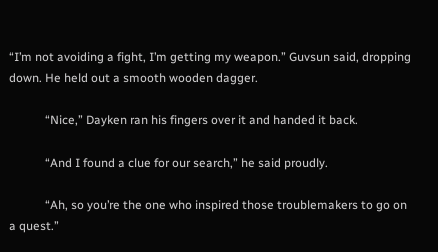“I’m not avoiding a fight, I’m getting my weapon.” Guvsun said, dropping down. He held out a smooth wooden dagger.

            “Nice,” Dayken ran his fingers over it and handed it back.

            “And I found a clue for our search,” he said proudly.

            “Ah, so you’re the one who inspired those troublemakers to go on a quest.”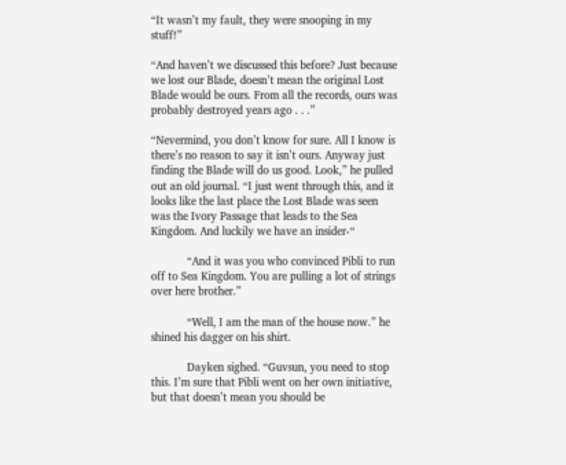“It wasn’t my fault, they were snooping in my stuff!”

“And haven’t we discussed this before? Just because we lost our Blade, doesn’t mean the original Lost Blade would be ours. From all the records, ours was probably destroyed years ago . . .”

“Nevermind, you don’t know for sure. All I know is there’s no reason to say it isn’t ours. Anyway just finding the Blade will do us good. Look,” he pulled out an old journal. “I just went through this, and it looks like the last place the Lost Blade was seen was the Ivory Passage that leads to the Sea Kingdom. And luckily we have an insider-“

            “And it was you who convinced Pibli to run off to Sea Kingdom. You are pulling a lot of strings over here brother.”

            “Well, I am the man of the house now.” he shined his dagger on his shirt.

            Dayken sighed. “Guvsun, you need to stop this. I’m sure that Pibli went on her own initiative, but that doesn’t mean you should be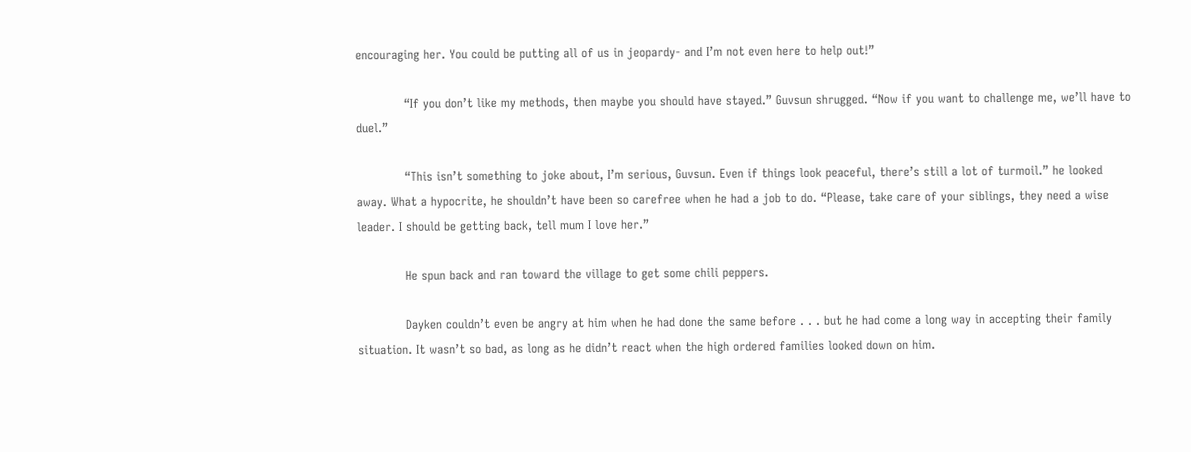encouraging her. You could be putting all of us in jeopardy- and I’m not even here to help out!”

            “If you don’t like my methods, then maybe you should have stayed.” Guvsun shrugged. “Now if you want to challenge me, we’ll have to duel.”

            “This isn’t something to joke about, I’m serious, Guvsun. Even if things look peaceful, there’s still a lot of turmoil.” he looked away. What a hypocrite, he shouldn’t have been so carefree when he had a job to do. “Please, take care of your siblings, they need a wise leader. I should be getting back, tell mum I love her.”

            He spun back and ran toward the village to get some chili peppers.

            Dayken couldn’t even be angry at him when he had done the same before . . . but he had come a long way in accepting their family situation. It wasn’t so bad, as long as he didn’t react when the high ordered families looked down on him.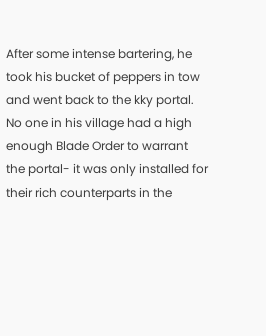After some intense bartering, he took his bucket of peppers in tow and went back to the kky portal. No one in his village had a high enough Blade Order to warrant the portal- it was only installed for their rich counterparts in the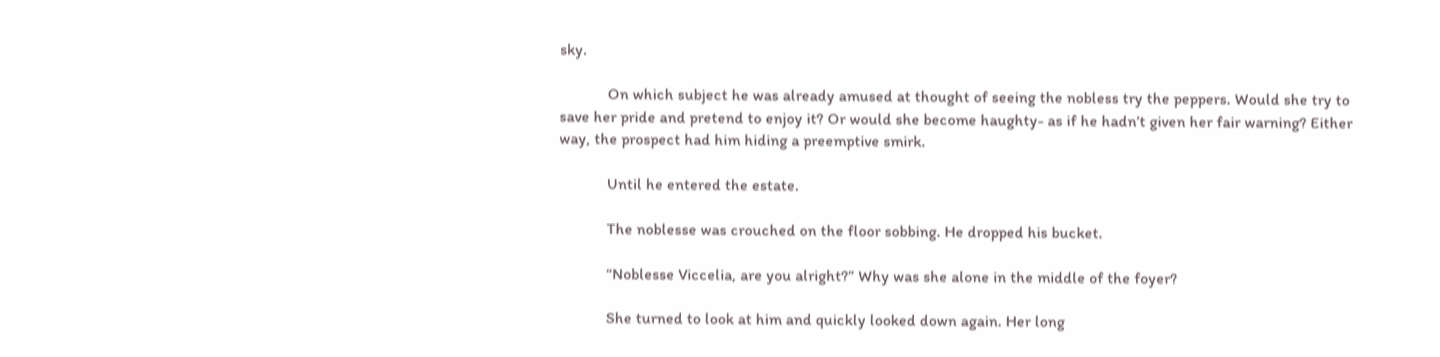sky.

            On which subject he was already amused at thought of seeing the nobless try the peppers. Would she try to save her pride and pretend to enjoy it? Or would she become haughty- as if he hadn’t given her fair warning? Either way, the prospect had him hiding a preemptive smirk.

            Until he entered the estate.

            The noblesse was crouched on the floor sobbing. He dropped his bucket.

            “Noblesse Viccelia, are you alright?” Why was she alone in the middle of the foyer?

            She turned to look at him and quickly looked down again. Her long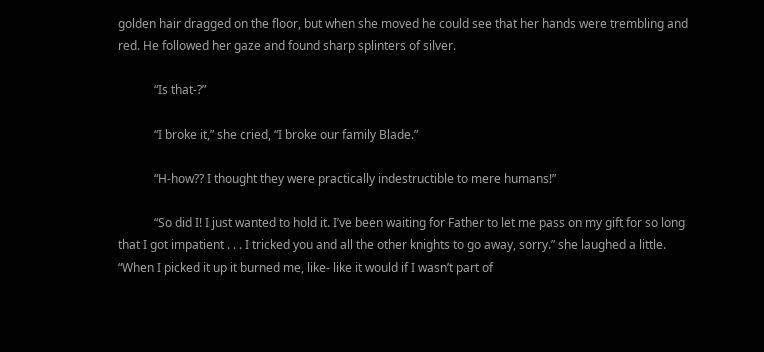golden hair dragged on the floor, but when she moved he could see that her hands were trembling and red. He followed her gaze and found sharp splinters of silver.

            “Is that-?”

            “I broke it,” she cried, “I broke our family Blade.”

            “H-how?? I thought they were practically indestructible to mere humans!”

            “So did I! I just wanted to hold it. I’ve been waiting for Father to let me pass on my gift for so long that I got impatient . . . I tricked you and all the other knights to go away, sorry.” she laughed a little. “When I picked it up it burned me, like- like it would if I wasn’t part of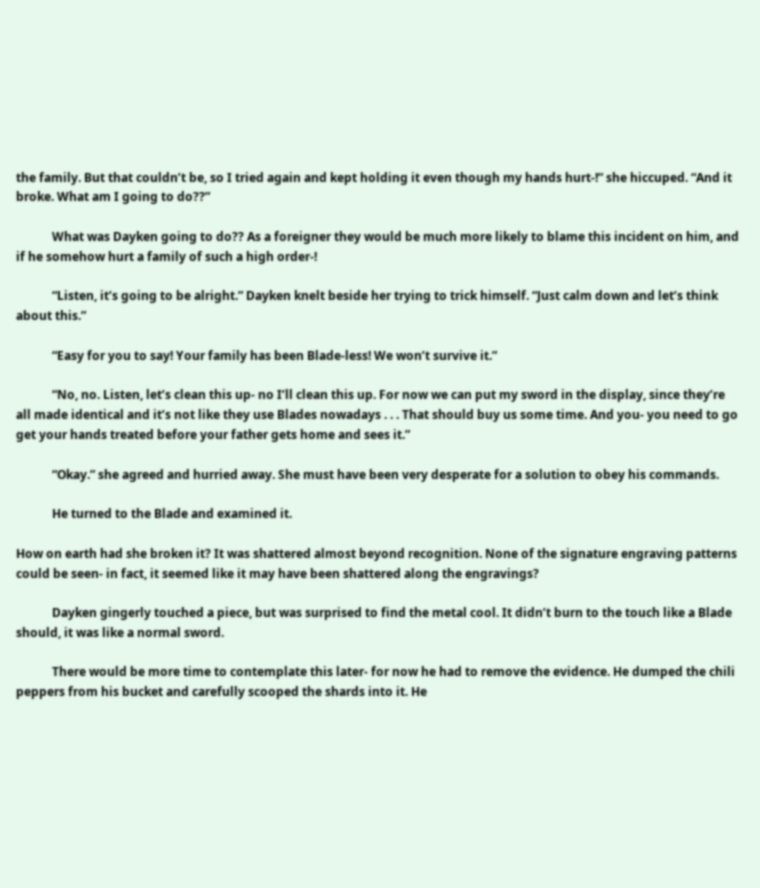the family. But that couldn’t be, so I tried again and kept holding it even though my hands hurt-!” she hiccuped. “And it broke. What am I going to do??”

            What was Dayken going to do?? As a foreigner they would be much more likely to blame this incident on him, and if he somehow hurt a family of such a high order-!

            “Listen, it’s going to be alright.” Dayken knelt beside her trying to trick himself. “Just calm down and let’s think about this.”

            “Easy for you to say! Your family has been Blade-less! We won’t survive it.”

            “No, no. Listen, let’s clean this up- no I’ll clean this up. For now we can put my sword in the display, since they’re all made identical and it’s not like they use Blades nowadays . . . That should buy us some time. And you- you need to go get your hands treated before your father gets home and sees it.”

            “Okay.” she agreed and hurried away. She must have been very desperate for a solution to obey his commands.

            He turned to the Blade and examined it.

How on earth had she broken it? It was shattered almost beyond recognition. None of the signature engraving patterns could be seen- in fact, it seemed like it may have been shattered along the engravings?

            Dayken gingerly touched a piece, but was surprised to find the metal cool. It didn’t burn to the touch like a Blade should, it was like a normal sword.

            There would be more time to contemplate this later- for now he had to remove the evidence. He dumped the chili peppers from his bucket and carefully scooped the shards into it. He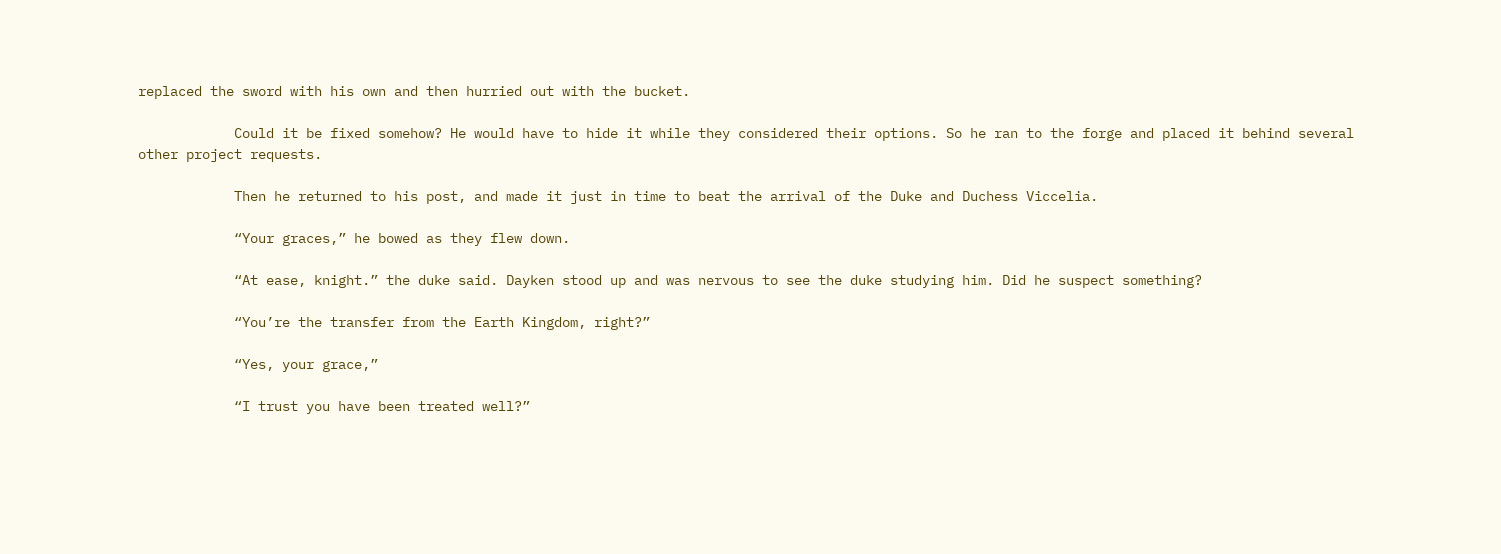replaced the sword with his own and then hurried out with the bucket.

            Could it be fixed somehow? He would have to hide it while they considered their options. So he ran to the forge and placed it behind several other project requests.

            Then he returned to his post, and made it just in time to beat the arrival of the Duke and Duchess Viccelia.

            “Your graces,” he bowed as they flew down.

            “At ease, knight.” the duke said. Dayken stood up and was nervous to see the duke studying him. Did he suspect something?

            “You’re the transfer from the Earth Kingdom, right?”

            “Yes, your grace,”

            “I trust you have been treated well?”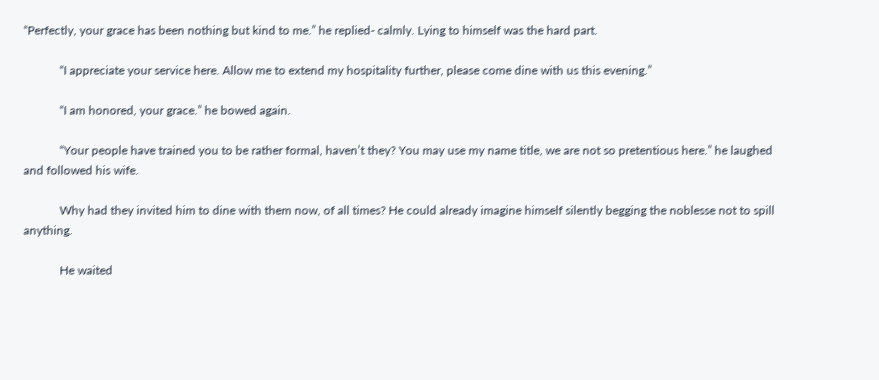“Perfectly, your grace has been nothing but kind to me.” he replied- calmly. Lying to himself was the hard part.

            “I appreciate your service here. Allow me to extend my hospitality further, please come dine with us this evening.”

            “I am honored, your grace.” he bowed again.

            “Your people have trained you to be rather formal, haven’t they? You may use my name title, we are not so pretentious here.” he laughed and followed his wife.

            Why had they invited him to dine with them now, of all times? He could already imagine himself silently begging the noblesse not to spill anything.

            He waited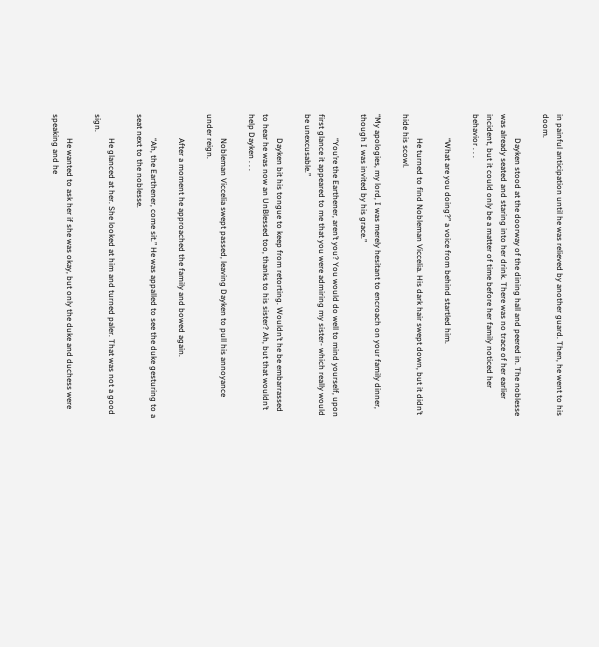in painful anticipation until he was relieved by another guard. Then, he went to his doom.

            Dayken stood at the doorway of the dining hall and peered in. The noblesse was already seated and staring into her drink. There was no trace of her earlier incident, but it could only be a matter of time before her family noticed her behavior . . .

            “What are you doing?” a voice from behind startled him.

            He turned to find Nobleman Viccelia. His dark hair swept down, but it didn’t hide his scowl.

“My apologies, my lord, I was merely hesitant to encroach on your family dinner, though I was invited by his grace.”

            “You’re the Earthener, aren’t you? You would do well to mind yourself, upon first glance it appeared to me that you were admiring my sister- which really would be unexcusable.”

            Dayken bit his tongue to keep from retorting. Wouldn’t he be embarrassed to hear he was now an UnBlessed too, thanks to his sister? Ah, but that wouldn’t help Dayken . . .

            Nobleman Viccelia swept passed, leaving Dayken to pull his annoyance under reign.

            After a moment he approached the family and bowed again.

            “Ah, the Earthener, come sit.” He was appalled to see the duke gesturing to a seat next to the noblesse.

            He glanced at her. She looked at him and turned paler. That was not a good sign.

            He wanted to ask her if she was okay, but only the duke and duchess were speaking and he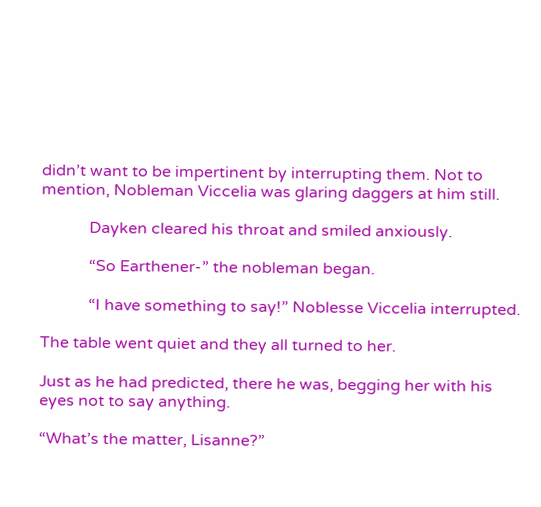didn’t want to be impertinent by interrupting them. Not to mention, Nobleman Viccelia was glaring daggers at him still.

            Dayken cleared his throat and smiled anxiously.

            “So Earthener-” the nobleman began.

            “I have something to say!” Noblesse Viccelia interrupted.

The table went quiet and they all turned to her.

Just as he had predicted, there he was, begging her with his eyes not to say anything.

“What’s the matter, Lisanne?”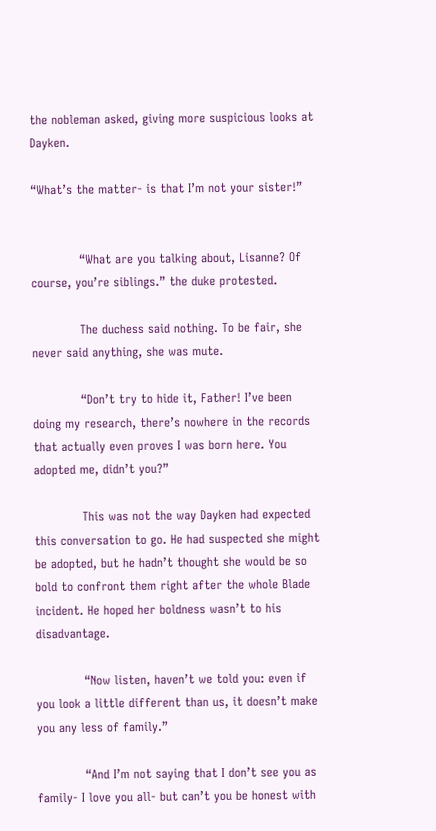the nobleman asked, giving more suspicious looks at Dayken.

“What’s the matter- is that I’m not your sister!”


            “What are you talking about, Lisanne? Of course, you’re siblings.” the duke protested.

            The duchess said nothing. To be fair, she never said anything, she was mute.

            “Don’t try to hide it, Father! I’ve been doing my research, there’s nowhere in the records that actually even proves I was born here. You adopted me, didn’t you?”

            This was not the way Dayken had expected this conversation to go. He had suspected she might be adopted, but he hadn’t thought she would be so bold to confront them right after the whole Blade incident. He hoped her boldness wasn’t to his disadvantage.

            “Now listen, haven’t we told you: even if you look a little different than us, it doesn’t make you any less of family.”

            “And I’m not saying that I don’t see you as family- I love you all- but can’t you be honest with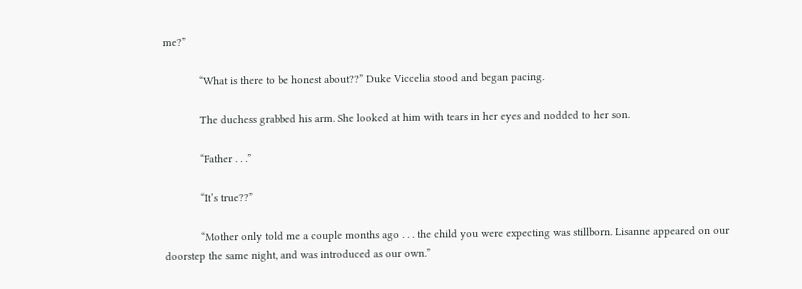me?”

            “What is there to be honest about??” Duke Viccelia stood and began pacing.

            The duchess grabbed his arm. She looked at him with tears in her eyes and nodded to her son.

            “Father . . .”

            “It’s true??”

            “Mother only told me a couple months ago . . . the child you were expecting was stillborn. Lisanne appeared on our doorstep the same night, and was introduced as our own.”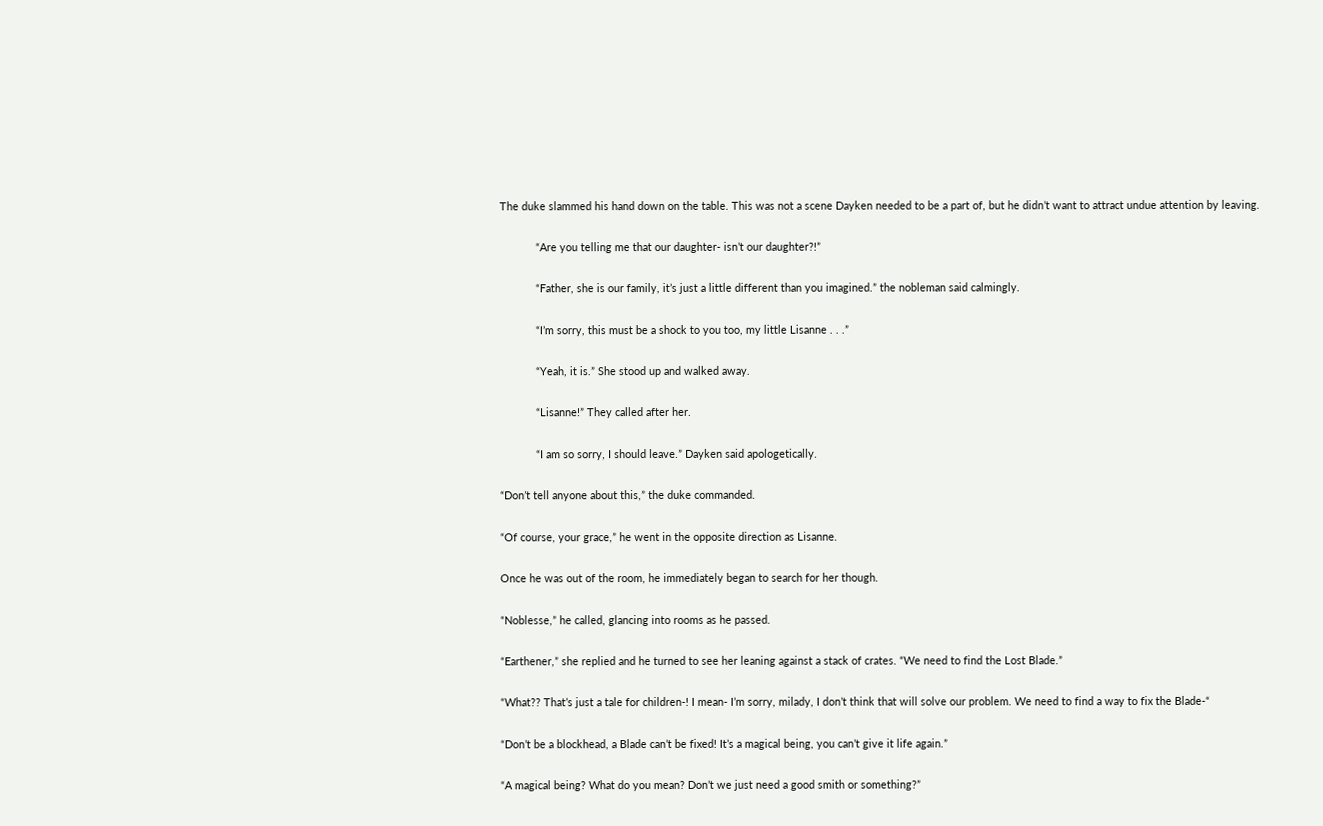The duke slammed his hand down on the table. This was not a scene Dayken needed to be a part of, but he didn’t want to attract undue attention by leaving.

            “Are you telling me that our daughter- isn’t our daughter?!”

            “Father, she is our family, it’s just a little different than you imagined.” the nobleman said calmingly.

            “I’m sorry, this must be a shock to you too, my little Lisanne . . .”

            “Yeah, it is.” She stood up and walked away.

            “Lisanne!” They called after her.

            “I am so sorry, I should leave.” Dayken said apologetically.

“Don’t tell anyone about this,” the duke commanded.

“Of course, your grace,” he went in the opposite direction as Lisanne.

Once he was out of the room, he immediately began to search for her though.

“Noblesse,” he called, glancing into rooms as he passed.

“Earthener,” she replied and he turned to see her leaning against a stack of crates. “We need to find the Lost Blade.”

“What?? That’s just a tale for children-! I mean- I’m sorry, milady, I don’t think that will solve our problem. We need to find a way to fix the Blade-“

“Don’t be a blockhead, a Blade can’t be fixed! It’s a magical being, you can’t give it life again.”

“A magical being? What do you mean? Don’t we just need a good smith or something?”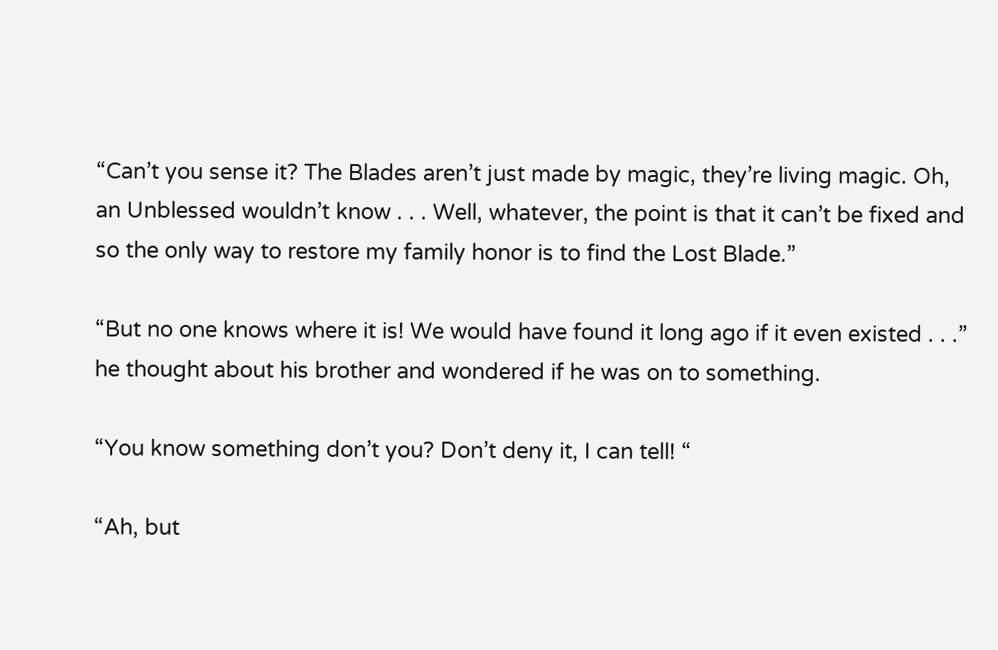“Can’t you sense it? The Blades aren’t just made by magic, they’re living magic. Oh, an Unblessed wouldn’t know . . . Well, whatever, the point is that it can’t be fixed and so the only way to restore my family honor is to find the Lost Blade.”

“But no one knows where it is! We would have found it long ago if it even existed . . .” he thought about his brother and wondered if he was on to something.

“You know something don’t you? Don’t deny it, I can tell! “

“Ah, but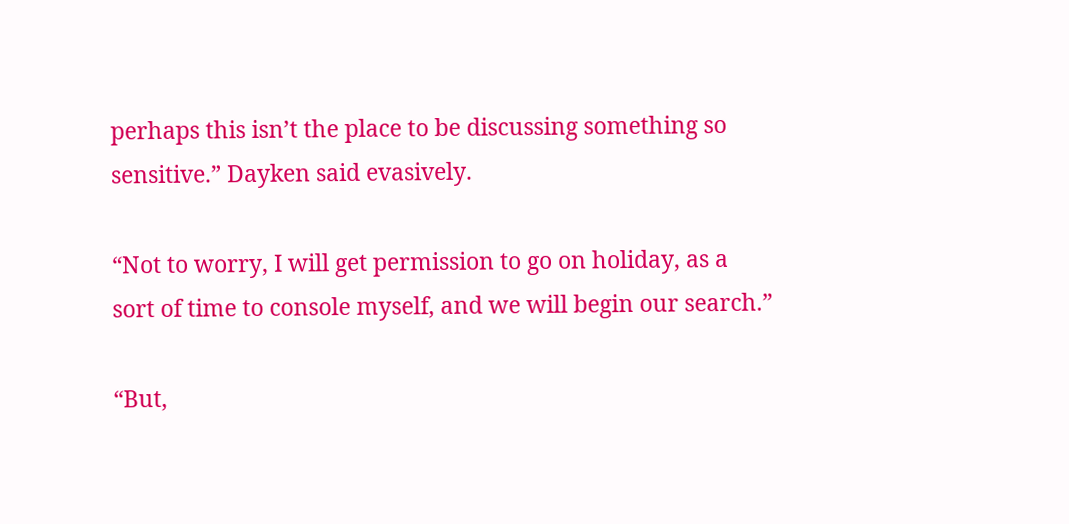perhaps this isn’t the place to be discussing something so sensitive.” Dayken said evasively.

“Not to worry, I will get permission to go on holiday, as a sort of time to console myself, and we will begin our search.”

“But,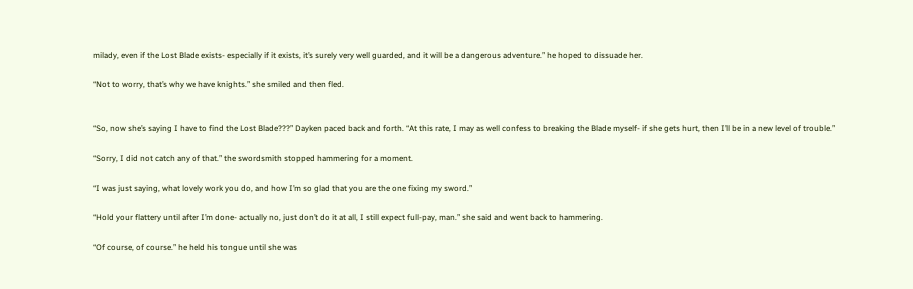milady, even if the Lost Blade exists- especially if it exists, it’s surely very well guarded, and it will be a dangerous adventure.” he hoped to dissuade her.

“Not to worry, that’s why we have knights.” she smiled and then fled.


“So, now she’s saying I have to find the Lost Blade???” Dayken paced back and forth. “At this rate, I may as well confess to breaking the Blade myself- if she gets hurt, then I’ll be in a new level of trouble.”

“Sorry, I did not catch any of that.” the swordsmith stopped hammering for a moment.

“I was just saying, what lovely work you do, and how I’m so glad that you are the one fixing my sword.”

“Hold your flattery until after I’m done- actually no, just don’t do it at all, I still expect full-pay, man.” she said and went back to hammering.

“Of course, of course.” he held his tongue until she was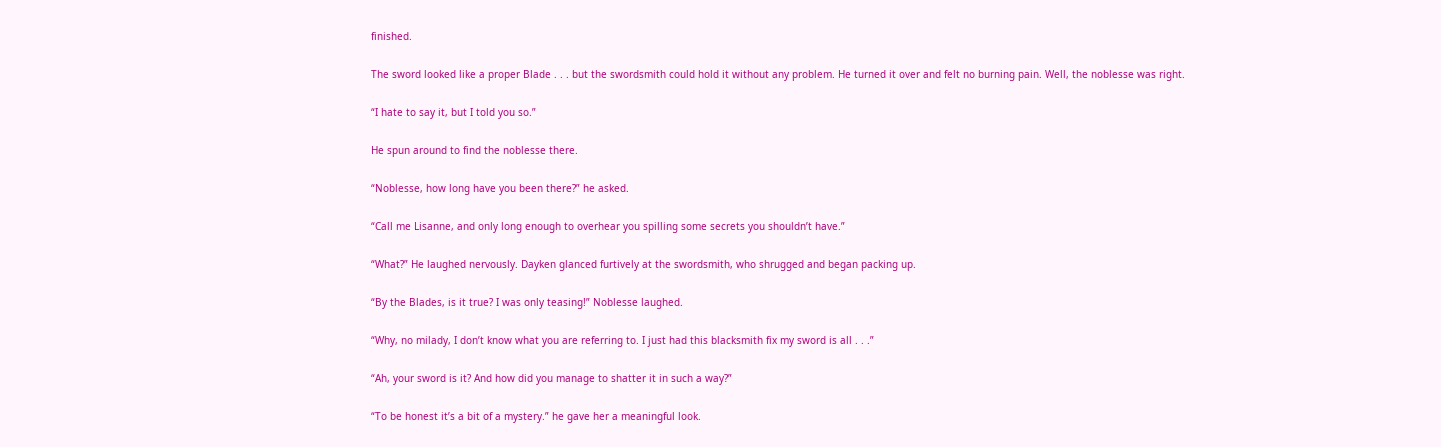finished.

The sword looked like a proper Blade . . . but the swordsmith could hold it without any problem. He turned it over and felt no burning pain. Well, the noblesse was right.

“I hate to say it, but I told you so.”

He spun around to find the noblesse there.

“Noblesse, how long have you been there?” he asked.

“Call me Lisanne, and only long enough to overhear you spilling some secrets you shouldn’t have.”

“What?” He laughed nervously. Dayken glanced furtively at the swordsmith, who shrugged and began packing up.

“By the Blades, is it true? I was only teasing!” Noblesse laughed.

“Why, no milady, I don’t know what you are referring to. I just had this blacksmith fix my sword is all . . .”

“Ah, your sword is it? And how did you manage to shatter it in such a way?”

“To be honest it’s a bit of a mystery.” he gave her a meaningful look.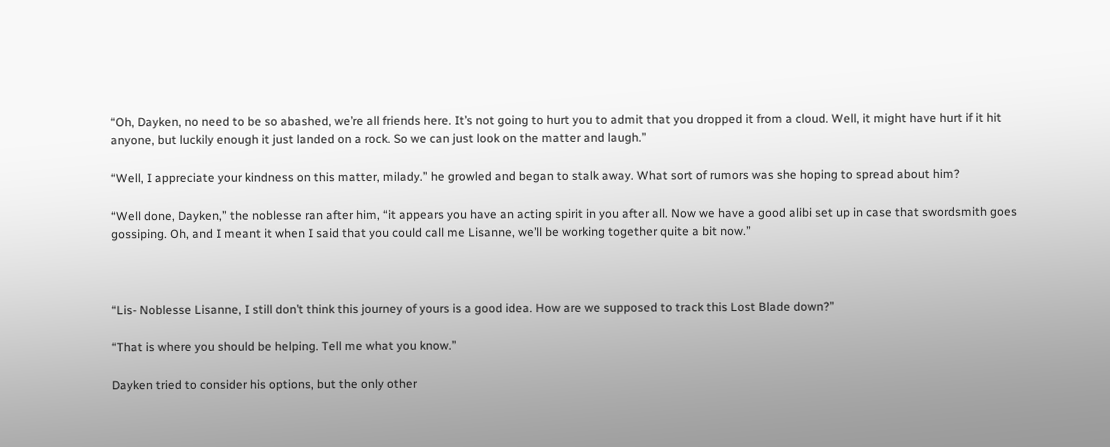“Oh, Dayken, no need to be so abashed, we’re all friends here. It’s not going to hurt you to admit that you dropped it from a cloud. Well, it might have hurt if it hit anyone, but luckily enough it just landed on a rock. So we can just look on the matter and laugh.”

“Well, I appreciate your kindness on this matter, milady.” he growled and began to stalk away. What sort of rumors was she hoping to spread about him?

“Well done, Dayken,” the noblesse ran after him, “it appears you have an acting spirit in you after all. Now we have a good alibi set up in case that swordsmith goes gossiping. Oh, and I meant it when I said that you could call me Lisanne, we’ll be working together quite a bit now.”



“Lis- Noblesse Lisanne, I still don’t think this journey of yours is a good idea. How are we supposed to track this Lost Blade down?”

“That is where you should be helping. Tell me what you know.”

Dayken tried to consider his options, but the only other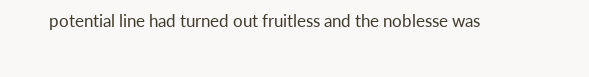potential line had turned out fruitless and the noblesse was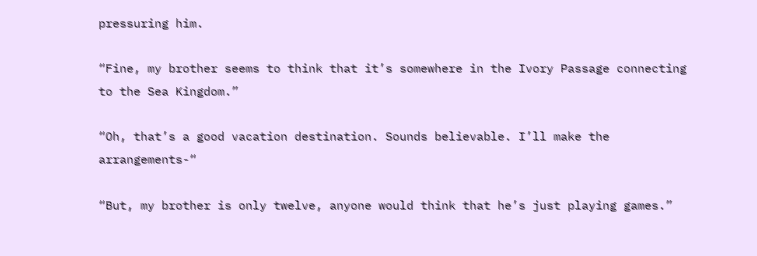pressuring him.

“Fine, my brother seems to think that it’s somewhere in the Ivory Passage connecting to the Sea Kingdom.”

“Oh, that’s a good vacation destination. Sounds believable. I’ll make the arrangements-“

“But, my brother is only twelve, anyone would think that he’s just playing games.”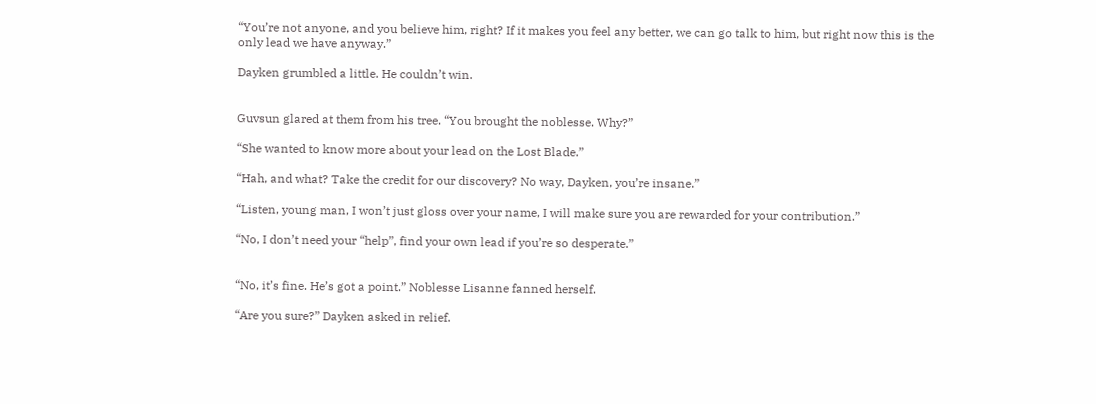“You’re not anyone, and you believe him, right? If it makes you feel any better, we can go talk to him, but right now this is the only lead we have anyway.”

Dayken grumbled a little. He couldn’t win.


Guvsun glared at them from his tree. “You brought the noblesse. Why?”

“She wanted to know more about your lead on the Lost Blade.”

“Hah, and what? Take the credit for our discovery? No way, Dayken, you’re insane.”

“Listen, young man, I won’t just gloss over your name, I will make sure you are rewarded for your contribution.”

“No, I don’t need your “help”, find your own lead if you’re so desperate.”


“No, it’s fine. He’s got a point.” Noblesse Lisanne fanned herself.

“Are you sure?” Dayken asked in relief.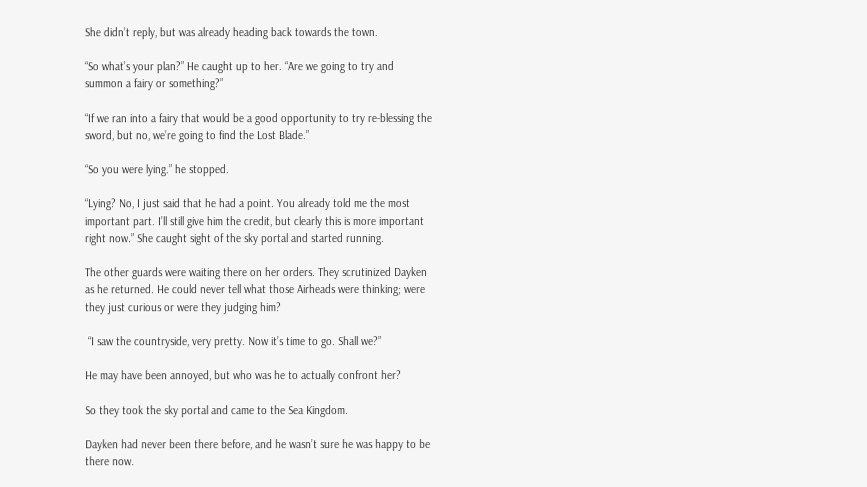She didn’t reply, but was already heading back towards the town.

“So what’s your plan?” He caught up to her. “Are we going to try and summon a fairy or something?”

“If we ran into a fairy that would be a good opportunity to try re-blessing the sword, but no, we’re going to find the Lost Blade.”

“So you were lying.” he stopped.

“Lying? No, I just said that he had a point. You already told me the most important part. I’ll still give him the credit, but clearly this is more important right now.” She caught sight of the sky portal and started running.

The other guards were waiting there on her orders. They scrutinized Dayken as he returned. He could never tell what those Airheads were thinking; were they just curious or were they judging him?

 “I saw the countryside, very pretty. Now it’s time to go. Shall we?”

He may have been annoyed, but who was he to actually confront her?

So they took the sky portal and came to the Sea Kingdom.

Dayken had never been there before, and he wasn’t sure he was happy to be there now.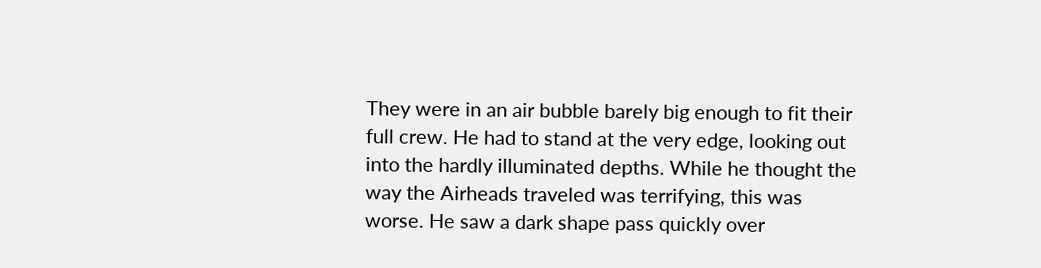They were in an air bubble barely big enough to fit their full crew. He had to stand at the very edge, looking out into the hardly illuminated depths. While he thought the way the Airheads traveled was terrifying, this was worse. He saw a dark shape pass quickly over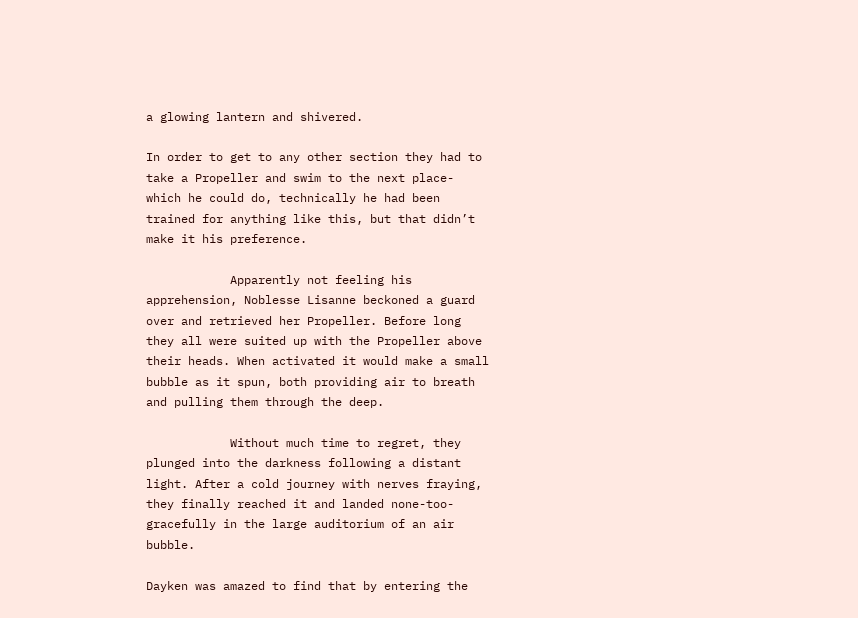a glowing lantern and shivered.

In order to get to any other section they had to take a Propeller and swim to the next place- which he could do, technically he had been trained for anything like this, but that didn’t make it his preference.

            Apparently not feeling his apprehension, Noblesse Lisanne beckoned a guard over and retrieved her Propeller. Before long they all were suited up with the Propeller above their heads. When activated it would make a small bubble as it spun, both providing air to breath and pulling them through the deep.

            Without much time to regret, they plunged into the darkness following a distant light. After a cold journey with nerves fraying, they finally reached it and landed none-too-gracefully in the large auditorium of an air bubble.

Dayken was amazed to find that by entering the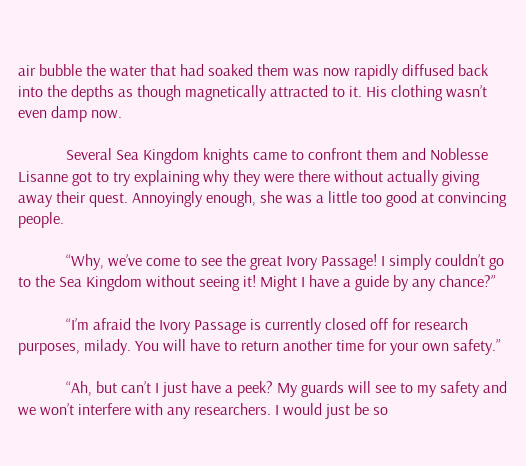air bubble the water that had soaked them was now rapidly diffused back into the depths as though magnetically attracted to it. His clothing wasn’t even damp now.

            Several Sea Kingdom knights came to confront them and Noblesse Lisanne got to try explaining why they were there without actually giving away their quest. Annoyingly enough, she was a little too good at convincing people.

            “Why, we’ve come to see the great Ivory Passage! I simply couldn’t go to the Sea Kingdom without seeing it! Might I have a guide by any chance?”

            “I’m afraid the Ivory Passage is currently closed off for research purposes, milady. You will have to return another time for your own safety.”

            “Ah, but can’t I just have a peek? My guards will see to my safety and we won’t interfere with any researchers. I would just be so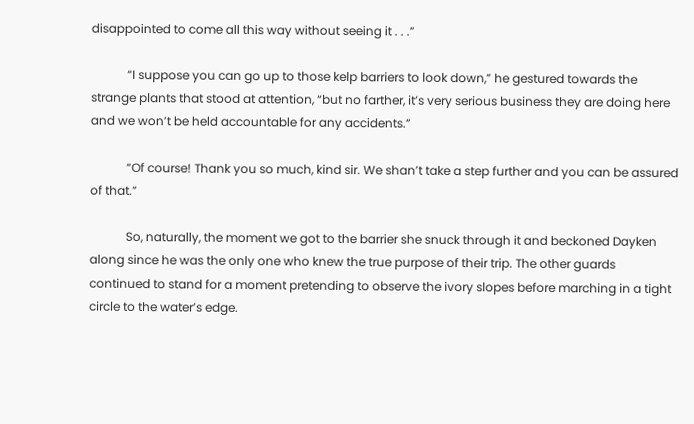disappointed to come all this way without seeing it . . .”

            “I suppose you can go up to those kelp barriers to look down,” he gestured towards the strange plants that stood at attention, “but no farther, it’s very serious business they are doing here and we won’t be held accountable for any accidents.”

            “Of course! Thank you so much, kind sir. We shan’t take a step further and you can be assured of that.”

            So, naturally, the moment we got to the barrier she snuck through it and beckoned Dayken along since he was the only one who knew the true purpose of their trip. The other guards continued to stand for a moment pretending to observe the ivory slopes before marching in a tight circle to the water’s edge.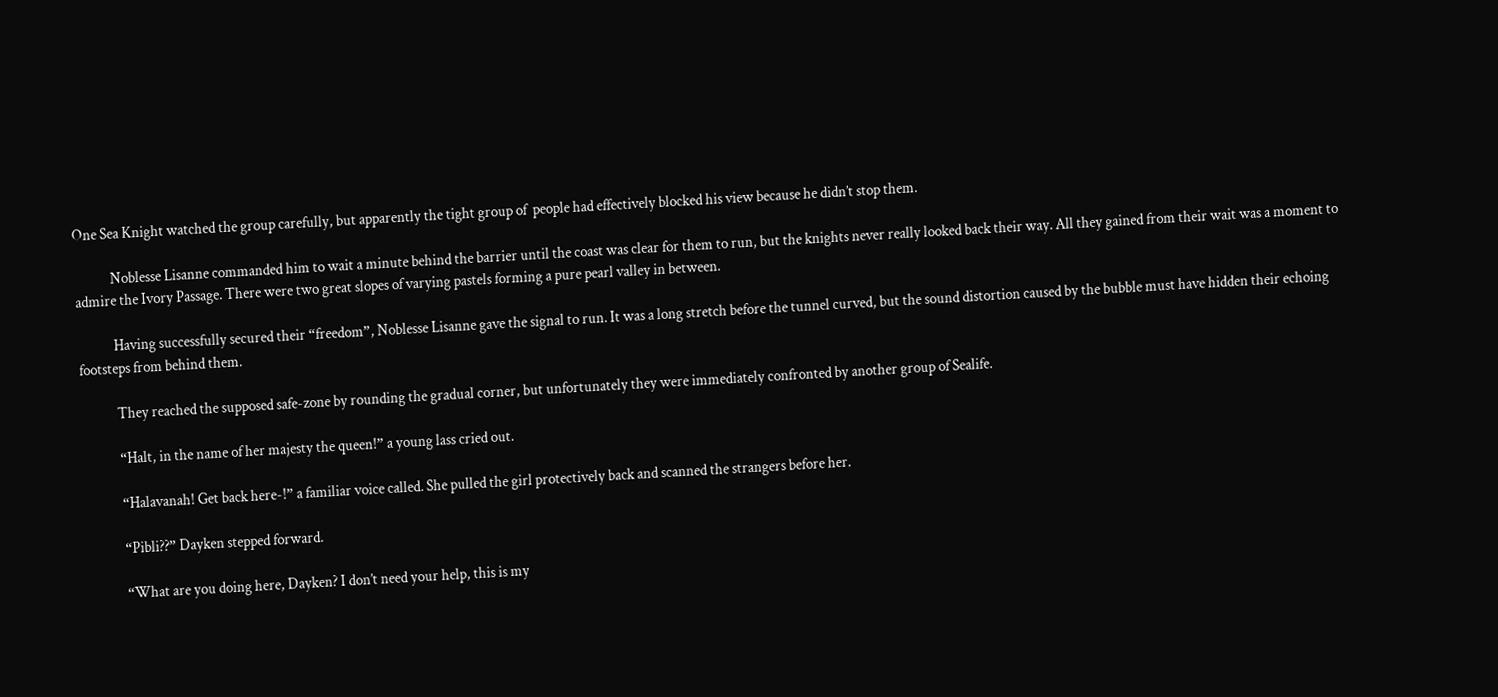One Sea Knight watched the group carefully, but apparently the tight group of  people had effectively blocked his view because he didn’t stop them.

            Noblesse Lisanne commanded him to wait a minute behind the barrier until the coast was clear for them to run, but the knights never really looked back their way. All they gained from their wait was a moment to admire the Ivory Passage. There were two great slopes of varying pastels forming a pure pearl valley in between.

            Having successfully secured their “freedom”, Noblesse Lisanne gave the signal to run. It was a long stretch before the tunnel curved, but the sound distortion caused by the bubble must have hidden their echoing footsteps from behind them.

            They reached the supposed safe-zone by rounding the gradual corner, but unfortunately they were immediately confronted by another group of Sealife.

            “Halt, in the name of her majesty the queen!” a young lass cried out.

            “Halavanah! Get back here-!” a familiar voice called. She pulled the girl protectively back and scanned the strangers before her.

            “Pibli??” Dayken stepped forward.

            “What are you doing here, Dayken? I don’t need your help, this is my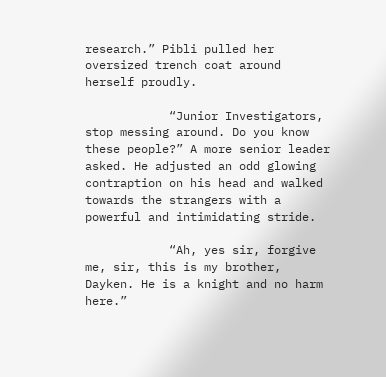research.” Pibli pulled her oversized trench coat around herself proudly.

            “Junior Investigators, stop messing around. Do you know these people?” A more senior leader asked. He adjusted an odd glowing contraption on his head and walked towards the strangers with a powerful and intimidating stride.

            “Ah, yes sir, forgive me, sir, this is my brother, Dayken. He is a knight and no harm here.”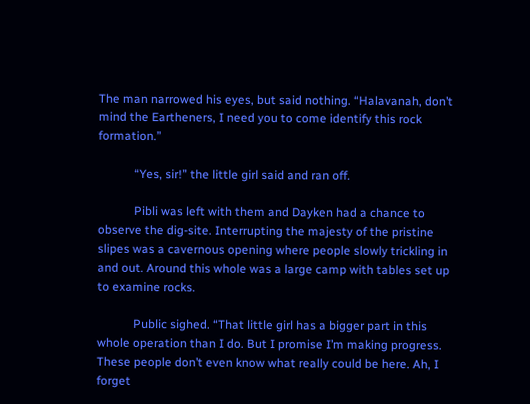The man narrowed his eyes, but said nothing. “Halavanah, don’t mind the Eartheners, I need you to come identify this rock formation.”

            “Yes, sir!” the little girl said and ran off.

            Pibli was left with them and Dayken had a chance to observe the dig-site. Interrupting the majesty of the pristine slipes was a cavernous opening where people slowly trickling in and out. Around this whole was a large camp with tables set up to examine rocks.

            Public sighed. “That little girl has a bigger part in this whole operation than I do. But I promise I’m making progress. These people don’t even know what really could be here. Ah, I forget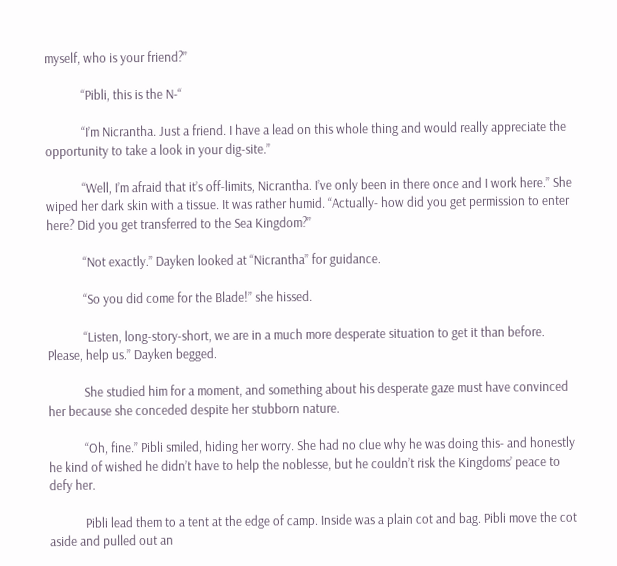myself, who is your friend?”

            “Pibli, this is the N-“

            “I’m Nicrantha. Just a friend. I have a lead on this whole thing and would really appreciate the opportunity to take a look in your dig-site.”

            “Well, I’m afraid that it’s off-limits, Nicrantha. I’ve only been in there once and I work here.” She wiped her dark skin with a tissue. It was rather humid. “Actually- how did you get permission to enter here? Did you get transferred to the Sea Kingdom?”

            “Not exactly.” Dayken looked at “Nicrantha” for guidance.

            “So you did come for the Blade!” she hissed.

            “Listen, long-story-short, we are in a much more desperate situation to get it than before. Please, help us.” Dayken begged.

            She studied him for a moment, and something about his desperate gaze must have convinced her because she conceded despite her stubborn nature.

            “Oh, fine.” Pibli smiled, hiding her worry. She had no clue why he was doing this- and honestly he kind of wished he didn’t have to help the noblesse, but he couldn’t risk the Kingdoms’ peace to defy her.

            Pibli lead them to a tent at the edge of camp. Inside was a plain cot and bag. Pibli move the cot aside and pulled out an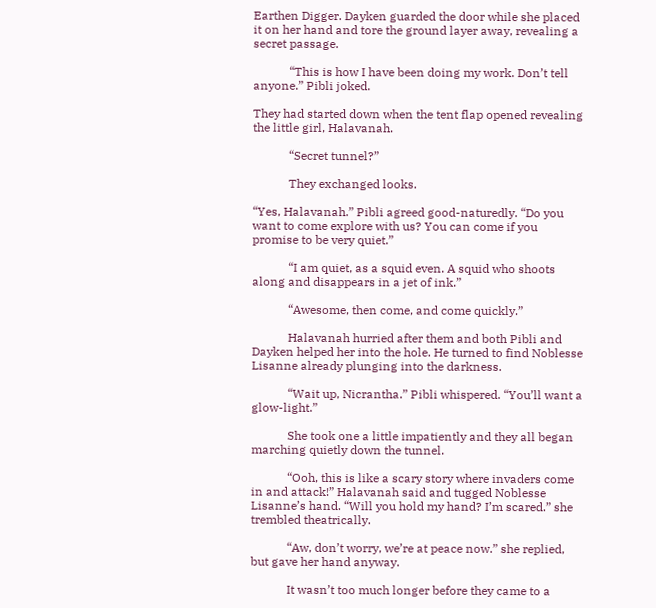Earthen Digger. Dayken guarded the door while she placed it on her hand and tore the ground layer away, revealing a secret passage.

            “This is how I have been doing my work. Don’t tell anyone.” Pibli joked.

They had started down when the tent flap opened revealing the little girl, Halavanah.

            “Secret tunnel?”

            They exchanged looks.

“Yes, Halavanah.” Pibli agreed good-naturedly. “Do you want to come explore with us? You can come if you promise to be very quiet.”

            “I am quiet, as a squid even. A squid who shoots along and disappears in a jet of ink.”

            “Awesome, then come, and come quickly.”

            Halavanah hurried after them and both Pibli and Dayken helped her into the hole. He turned to find Noblesse Lisanne already plunging into the darkness.

            “Wait up, Nicrantha.” Pibli whispered. “You’ll want a glow-light.”

            She took one a little impatiently and they all began marching quietly down the tunnel.

            “Ooh, this is like a scary story where invaders come in and attack!” Halavanah said and tugged Noblesse Lisanne’s hand. “Will you hold my hand? I’m scared.” she trembled theatrically.

            “Aw, don’t worry, we’re at peace now.” she replied, but gave her hand anyway.

            It wasn’t too much longer before they came to a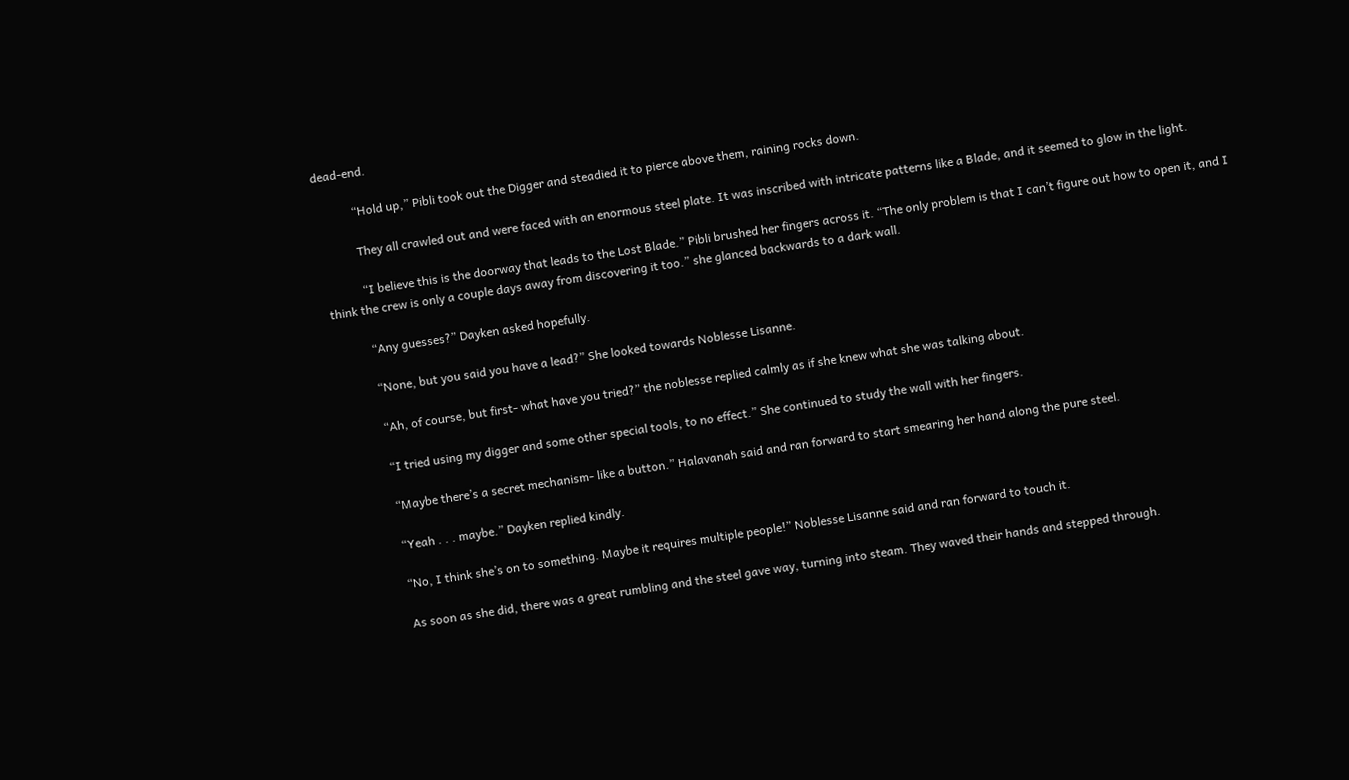dead-end.

            “Hold up,” Pibli took out the Digger and steadied it to pierce above them, raining rocks down.

            They all crawled out and were faced with an enormous steel plate. It was inscribed with intricate patterns like a Blade, and it seemed to glow in the light.

            “I believe this is the doorway that leads to the Lost Blade.” Pibli brushed her fingers across it. “The only problem is that I can’t figure out how to open it, and I think the crew is only a couple days away from discovering it too.” she glanced backwards to a dark wall.

            “Any guesses?” Dayken asked hopefully.

            “None, but you said you have a lead?” She looked towards Noblesse Lisanne.

            “Ah, of course, but first- what have you tried?” the noblesse replied calmly as if she knew what she was talking about.

            “I tried using my digger and some other special tools, to no effect.” She continued to study the wall with her fingers.

            “Maybe there’s a secret mechanism- like a button.” Halavanah said and ran forward to start smearing her hand along the pure steel.

            “Yeah . . . maybe.” Dayken replied kindly.

            “No, I think she’s on to something. Maybe it requires multiple people!” Noblesse Lisanne said and ran forward to touch it.

            As soon as she did, there was a great rumbling and the steel gave way, turning into steam. They waved their hands and stepped through.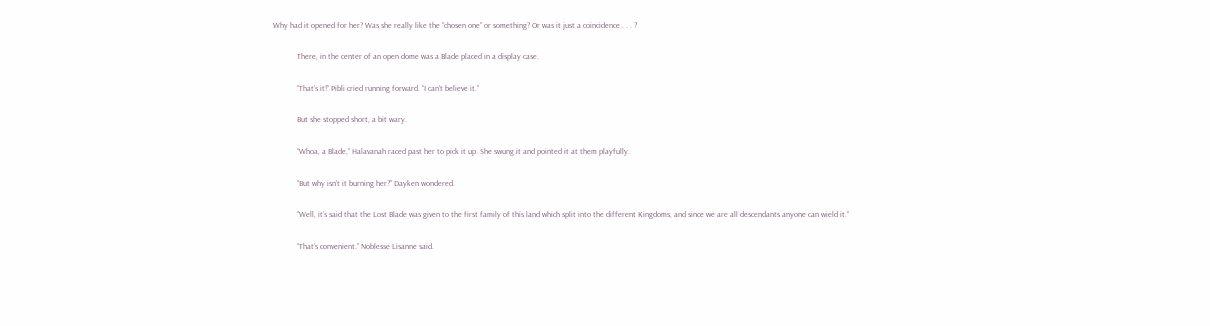Why had it opened for her? Was she really like the “chosen one” or something? Or was it just a coincidence . . . ?

            There, in the center of an open dome was a Blade placed in a display case.

            “That’s it!” Pibli cried running forward. “I can’t believe it.”

            But she stopped short, a bit wary.

            “Whoa, a Blade,” Halavanah raced past her to pick it up. She swung it and pointed it at them playfully.

            “But why isn’t it burning her?” Dayken wondered.

            “Well, it’s said that the Lost Blade was given to the first family of this land which split into the different Kingdoms, and since we are all descendants anyone can wield it.”

            “That’s convenient.” Noblesse Lisanne said.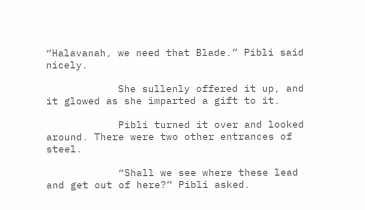“Halavanah, we need that Blade.” Pibli said nicely.

            She sullenly offered it up, and it glowed as she imparted a gift to it.

            Pibli turned it over and looked around. There were two other entrances of steel.

            “Shall we see where these lead and get out of here?” Pibli asked.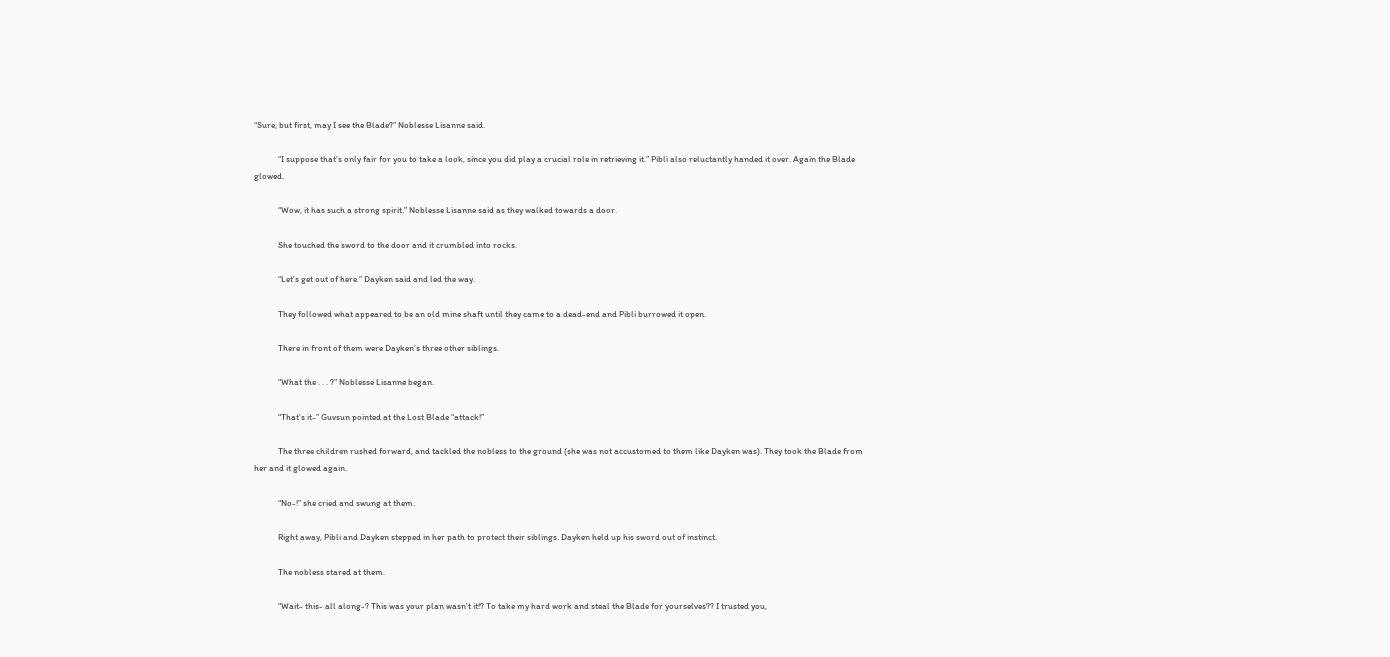“Sure, but first, may I see the Blade?” Noblesse Lisanne said.

            “I suppose that’s only fair for you to take a look, since you did play a crucial role in retrieving it.” Pibli also reluctantly handed it over. Again the Blade glowed.

            “Wow, it has such a strong spirit.” Noblesse Lisanne said as they walked towards a door.

            She touched the sword to the door and it crumbled into rocks.

            “Let’s get out of here.” Dayken said and led the way.

            They followed what appeared to be an old mine shaft until they came to a dead-end and Pibli burrowed it open.

            There in front of them were Dayken’s three other siblings.

            “What the . . . ?” Noblesse Lisanne began.

            “That’s it-” Guvsun pointed at the Lost Blade “attack!”

            The three children rushed forward, and tackled the nobless to the ground (she was not accustomed to them like Dayken was). They took the Blade from her and it glowed again.

            “No-!” she cried and swung at them.

            Right away, Pibli and Dayken stepped in her path to protect their siblings. Dayken held up his sword out of instinct.

            The nobless stared at them.

            “Wait- this- all along-? This was your plan wasn’t it!? To take my hard work and steal the Blade for yourselves?? I trusted you,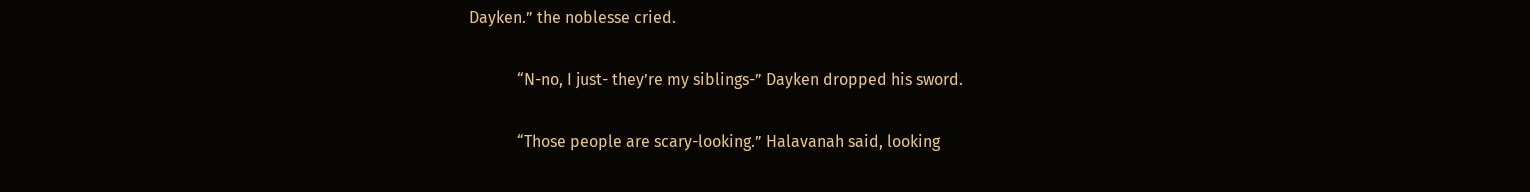Dayken.” the noblesse cried.

            “N-no, I just- they’re my siblings-” Dayken dropped his sword.

            “Those people are scary-looking.” Halavanah said, looking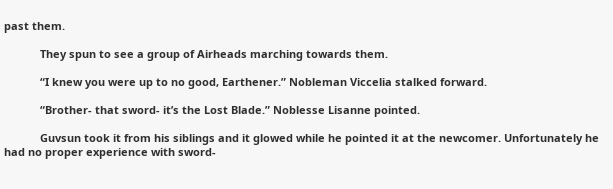past them.

            They spun to see a group of Airheads marching towards them.

            “I knew you were up to no good, Earthener.” Nobleman Viccelia stalked forward.

            “Brother- that sword- it’s the Lost Blade.” Noblesse Lisanne pointed.

            Guvsun took it from his siblings and it glowed while he pointed it at the newcomer. Unfortunately he had no proper experience with sword-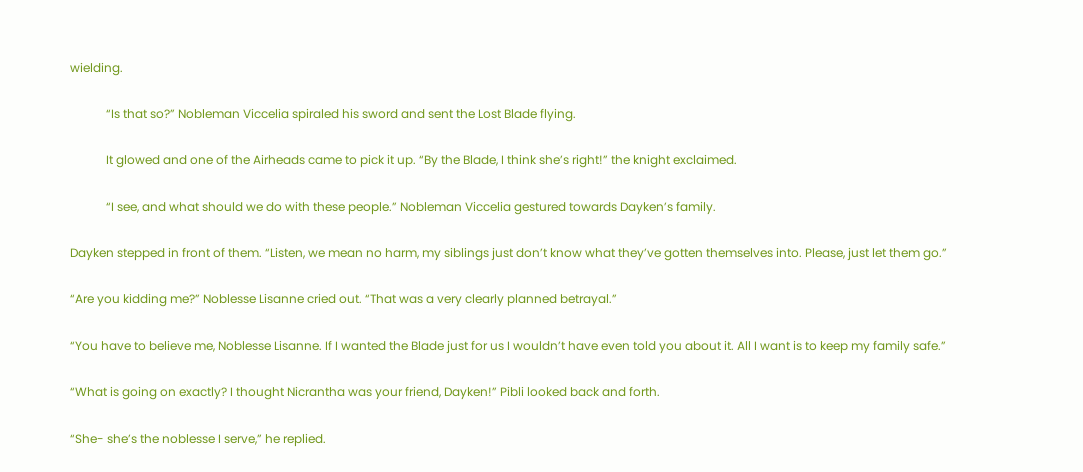wielding.

            “Is that so?” Nobleman Viccelia spiraled his sword and sent the Lost Blade flying.

            It glowed and one of the Airheads came to pick it up. “By the Blade, I think she’s right!” the knight exclaimed.

            “I see, and what should we do with these people.” Nobleman Viccelia gestured towards Dayken’s family.

Dayken stepped in front of them. “Listen, we mean no harm, my siblings just don’t know what they’ve gotten themselves into. Please, just let them go.”

“Are you kidding me?” Noblesse Lisanne cried out. “That was a very clearly planned betrayal.”

“You have to believe me, Noblesse Lisanne. If I wanted the Blade just for us I wouldn’t have even told you about it. All I want is to keep my family safe.”

“What is going on exactly? I thought Nicrantha was your friend, Dayken!” Pibli looked back and forth.

“She- she’s the noblesse I serve,” he replied.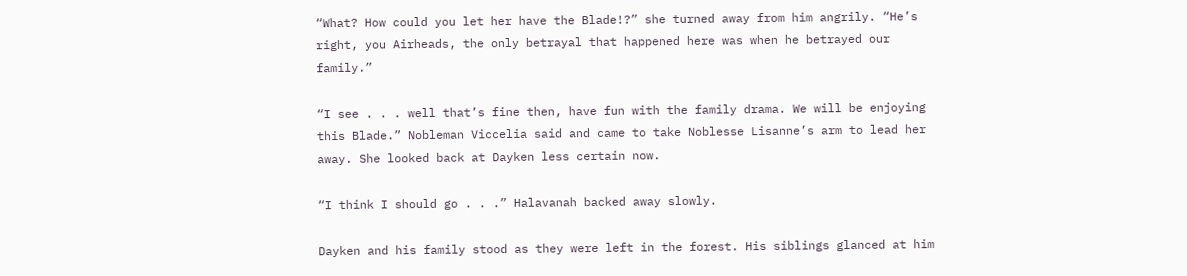“What? How could you let her have the Blade!?” she turned away from him angrily. “He’s right, you Airheads, the only betrayal that happened here was when he betrayed our family.”

“I see . . . well that’s fine then, have fun with the family drama. We will be enjoying this Blade.” Nobleman Viccelia said and came to take Noblesse Lisanne’s arm to lead her away. She looked back at Dayken less certain now.

“I think I should go . . .” Halavanah backed away slowly.

Dayken and his family stood as they were left in the forest. His siblings glanced at him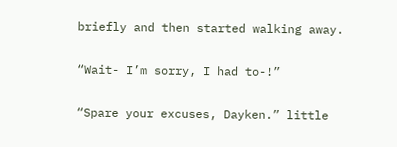briefly and then started walking away.

“Wait- I’m sorry, I had to-!”

“Spare your excuses, Dayken.” little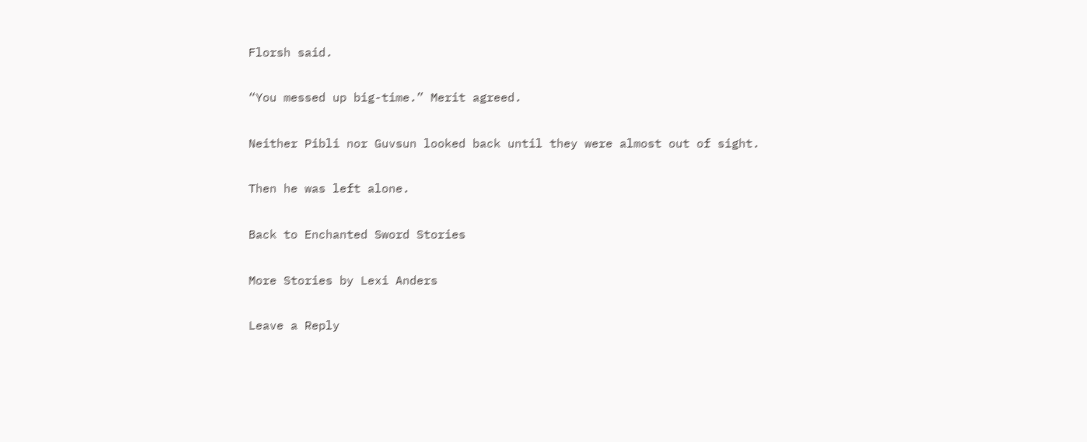Florsh said.

“You messed up big-time.” Merit agreed.

Neither Pibli nor Guvsun looked back until they were almost out of sight.

Then he was left alone.

Back to Enchanted Sword Stories

More Stories by Lexi Anders

Leave a Reply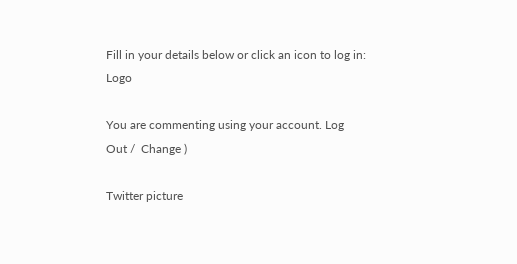Fill in your details below or click an icon to log in: Logo

You are commenting using your account. Log Out /  Change )

Twitter picture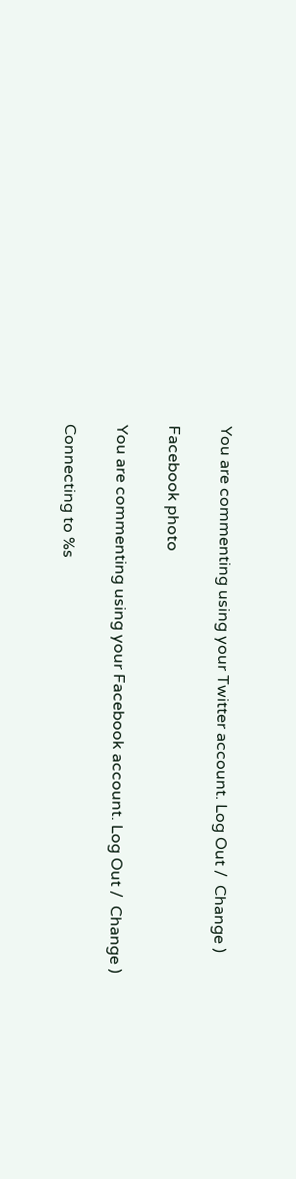You are commenting using your Twitter account. Log Out /  Change )

Facebook photo

You are commenting using your Facebook account. Log Out /  Change )

Connecting to %s